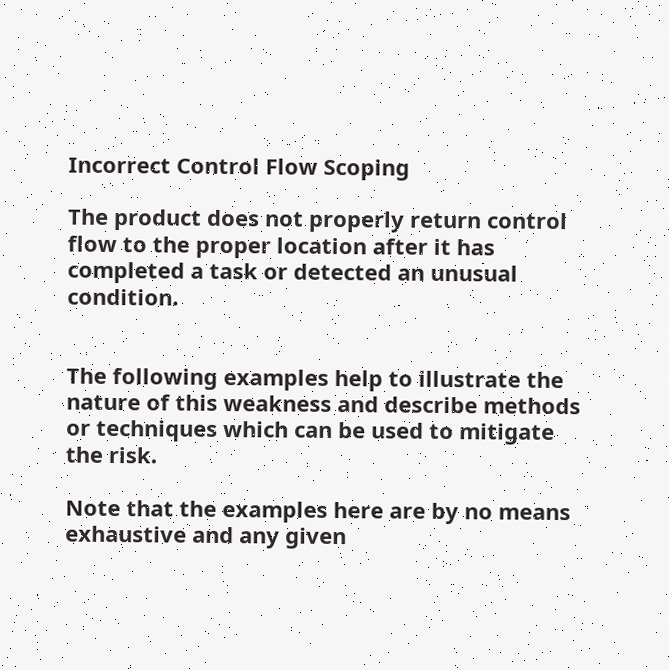Incorrect Control Flow Scoping

The product does not properly return control flow to the proper location after it has completed a task or detected an unusual condition.


The following examples help to illustrate the nature of this weakness and describe methods or techniques which can be used to mitigate the risk.

Note that the examples here are by no means exhaustive and any given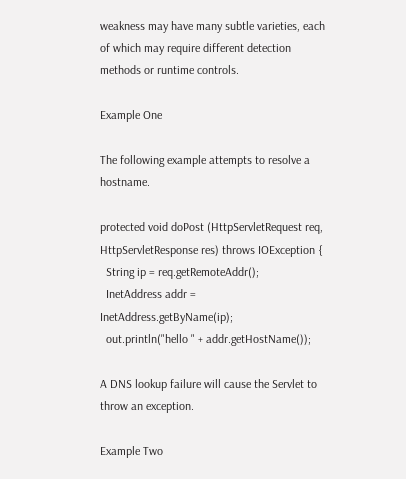weakness may have many subtle varieties, each of which may require different detection methods or runtime controls.

Example One

The following example attempts to resolve a hostname.

protected void doPost (HttpServletRequest req, HttpServletResponse res) throws IOException {
  String ip = req.getRemoteAddr();
  InetAddress addr = InetAddress.getByName(ip);
  out.println("hello " + addr.getHostName());

A DNS lookup failure will cause the Servlet to throw an exception.

Example Two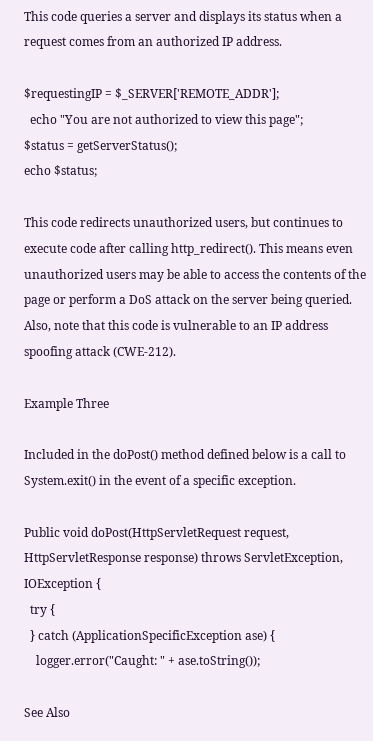This code queries a server and displays its status when a request comes from an authorized IP address.

$requestingIP = $_SERVER['REMOTE_ADDR'];
  echo "You are not authorized to view this page";
$status = getServerStatus();
echo $status;

This code redirects unauthorized users, but continues to execute code after calling http_redirect(). This means even unauthorized users may be able to access the contents of the page or perform a DoS attack on the server being queried. Also, note that this code is vulnerable to an IP address spoofing attack (CWE-212).

Example Three

Included in the doPost() method defined below is a call to System.exit() in the event of a specific exception.

Public void doPost(HttpServletRequest request, HttpServletResponse response) throws ServletException, IOException {
  try {
  } catch (ApplicationSpecificException ase) {
    logger.error("Caught: " + ase.toString());

See Also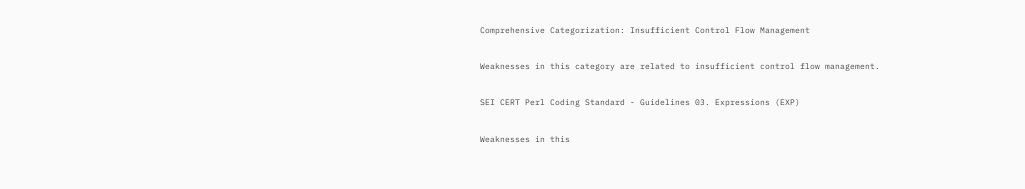Comprehensive Categorization: Insufficient Control Flow Management

Weaknesses in this category are related to insufficient control flow management.

SEI CERT Perl Coding Standard - Guidelines 03. Expressions (EXP)

Weaknesses in this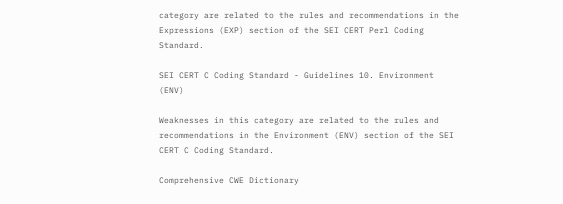category are related to the rules and recommendations in the Expressions (EXP) section of the SEI CERT Perl Coding Standard.

SEI CERT C Coding Standard - Guidelines 10. Environment (ENV)

Weaknesses in this category are related to the rules and recommendations in the Environment (ENV) section of the SEI CERT C Coding Standard.

Comprehensive CWE Dictionary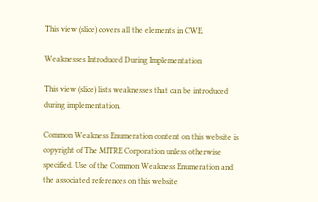This view (slice) covers all the elements in CWE.

Weaknesses Introduced During Implementation

This view (slice) lists weaknesses that can be introduced during implementation.

Common Weakness Enumeration content on this website is copyright of The MITRE Corporation unless otherwise specified. Use of the Common Weakness Enumeration and the associated references on this website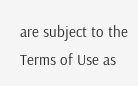are subject to the Terms of Use as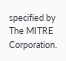specified by The MITRE Corporation.